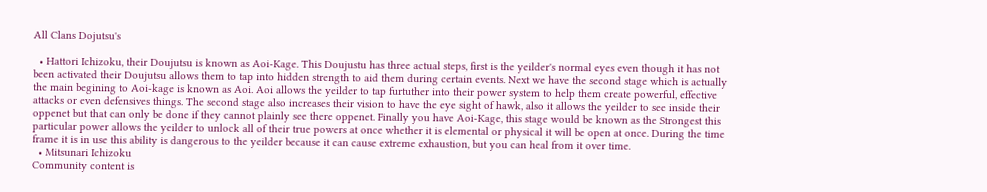All Clans Dojutsu's

  • Hattori Ichizoku, their Doujutsu is known as Aoi-Kage. This Doujustu has three actual steps, first is the yeilder's normal eyes even though it has not been activated their Doujutsu allows them to tap into hidden strength to aid them during certain events. Next we have the second stage which is actually the main begining to Aoi-kage is known as Aoi. Aoi allows the yeilder to tap furtuther into their power system to help them create powerful, effective attacks or even defensives things. The second stage also increases their vision to have the eye sight of hawk, also it allows the yeilder to see inside their oppenet but that can only be done if they cannot plainly see there oppenet. Finally you have Aoi-Kage, this stage would be known as the Strongest this particular power allows the yeilder to unlock all of their true powers at once whether it is elemental or physical it will be open at once. During the time frame it is in use this ability is dangerous to the yeilder because it can cause extreme exhaustion, but you can heal from it over time.
  • Mitsunari Ichizoku
Community content is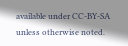available under CC-BY-SA unless otherwise noted.